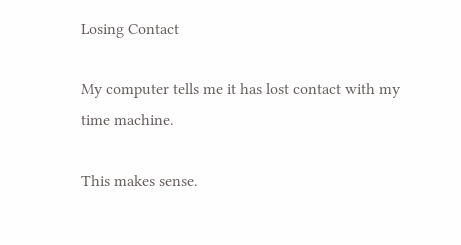Losing Contact

My computer tells me it has lost contact with my time machine.

This makes sense.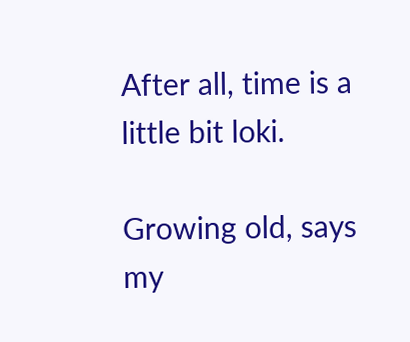After all, time is a little bit loki.

Growing old, says my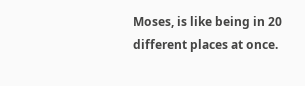Moses, is like being in 20 different places at once.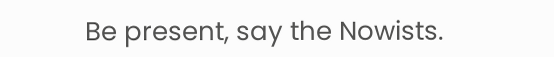Be present, say the Nowists.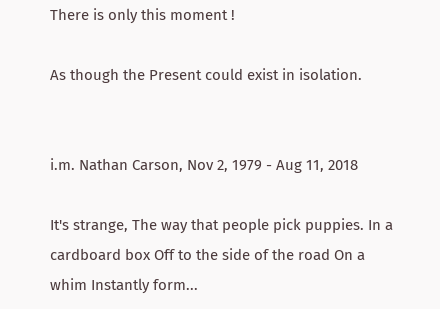There is only this moment !

As though the Present could exist in isolation.


i.m. Nathan Carson, Nov 2, 1979 - Aug 11, 2018

It's strange, The way that people pick puppies. In a cardboard box Off to the side of the road On a whim Instantly form...